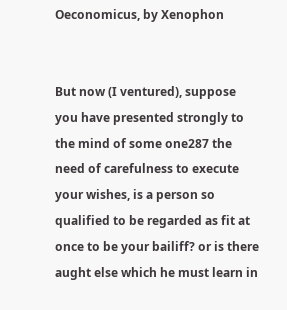Oeconomicus, by Xenophon


But now (I ventured), suppose you have presented strongly to the mind of some one287 the need of carefulness to execute your wishes, is a person so qualified to be regarded as fit at once to be your bailiff? or is there aught else which he must learn in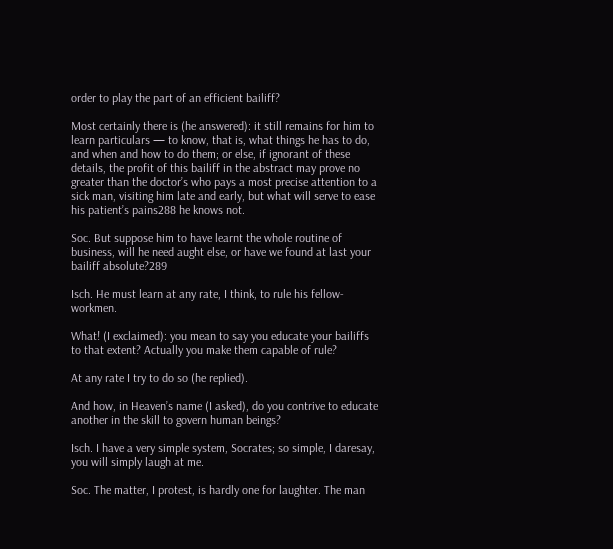order to play the part of an efficient bailiff?

Most certainly there is (he answered): it still remains for him to learn particulars — to know, that is, what things he has to do, and when and how to do them; or else, if ignorant of these details, the profit of this bailiff in the abstract may prove no greater than the doctor’s who pays a most precise attention to a sick man, visiting him late and early, but what will serve to ease his patient’s pains288 he knows not.

Soc. But suppose him to have learnt the whole routine of business, will he need aught else, or have we found at last your bailiff absolute?289

Isch. He must learn at any rate, I think, to rule his fellow-workmen.

What! (I exclaimed): you mean to say you educate your bailiffs to that extent? Actually you make them capable of rule?

At any rate I try to do so (he replied).

And how, in Heaven’s name (I asked), do you contrive to educate another in the skill to govern human beings?

Isch. I have a very simple system, Socrates; so simple, I daresay, you will simply laugh at me.

Soc. The matter, I protest, is hardly one for laughter. The man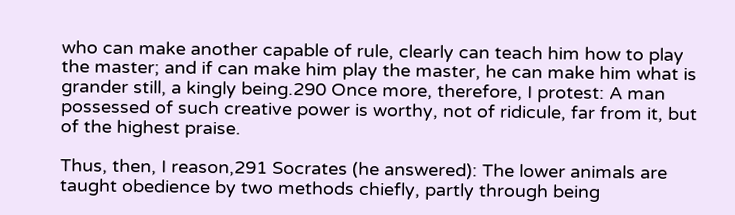who can make another capable of rule, clearly can teach him how to play the master; and if can make him play the master, he can make him what is grander still, a kingly being.290 Once more, therefore, I protest: A man possessed of such creative power is worthy, not of ridicule, far from it, but of the highest praise.

Thus, then, I reason,291 Socrates (he answered): The lower animals are taught obedience by two methods chiefly, partly through being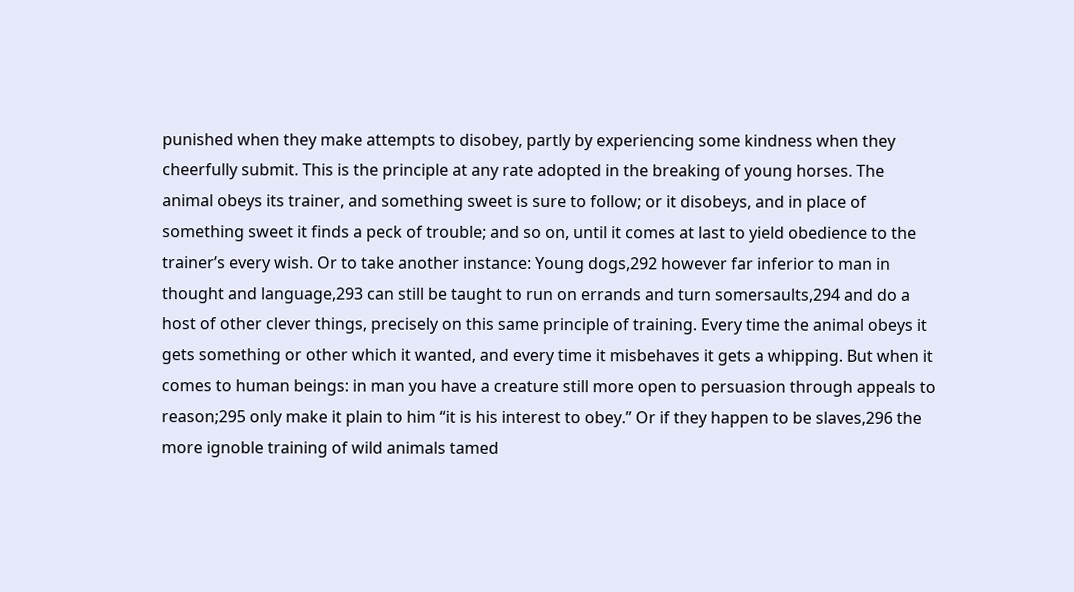punished when they make attempts to disobey, partly by experiencing some kindness when they cheerfully submit. This is the principle at any rate adopted in the breaking of young horses. The animal obeys its trainer, and something sweet is sure to follow; or it disobeys, and in place of something sweet it finds a peck of trouble; and so on, until it comes at last to yield obedience to the trainer’s every wish. Or to take another instance: Young dogs,292 however far inferior to man in thought and language,293 can still be taught to run on errands and turn somersaults,294 and do a host of other clever things, precisely on this same principle of training. Every time the animal obeys it gets something or other which it wanted, and every time it misbehaves it gets a whipping. But when it comes to human beings: in man you have a creature still more open to persuasion through appeals to reason;295 only make it plain to him “it is his interest to obey.” Or if they happen to be slaves,296 the more ignoble training of wild animals tamed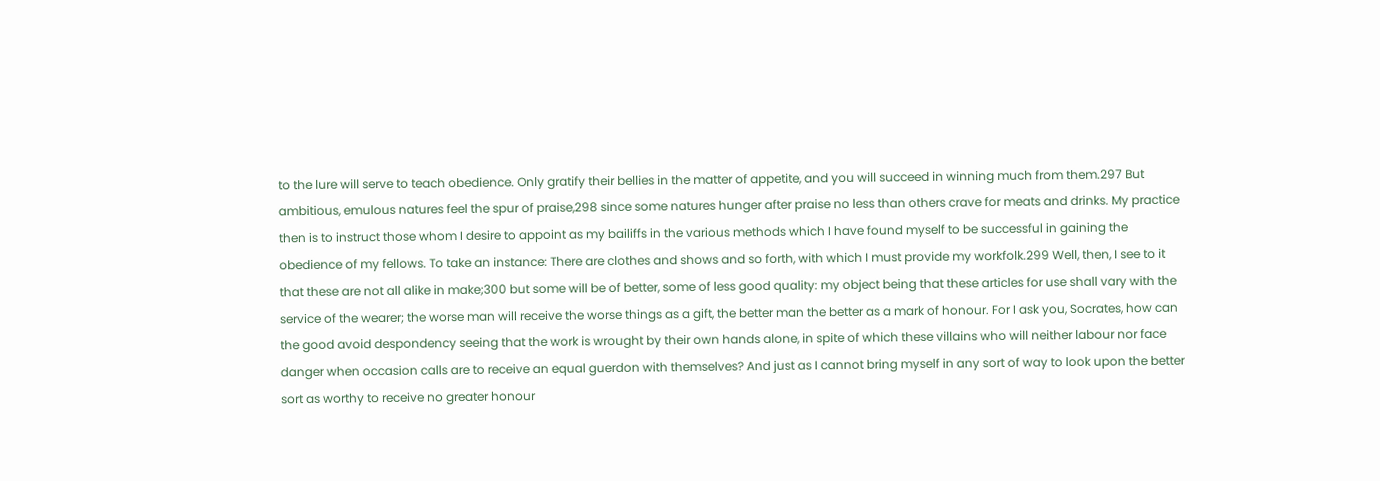to the lure will serve to teach obedience. Only gratify their bellies in the matter of appetite, and you will succeed in winning much from them.297 But ambitious, emulous natures feel the spur of praise,298 since some natures hunger after praise no less than others crave for meats and drinks. My practice then is to instruct those whom I desire to appoint as my bailiffs in the various methods which I have found myself to be successful in gaining the obedience of my fellows. To take an instance: There are clothes and shows and so forth, with which I must provide my workfolk.299 Well, then, I see to it that these are not all alike in make;300 but some will be of better, some of less good quality: my object being that these articles for use shall vary with the service of the wearer; the worse man will receive the worse things as a gift, the better man the better as a mark of honour. For I ask you, Socrates, how can the good avoid despondency seeing that the work is wrought by their own hands alone, in spite of which these villains who will neither labour nor face danger when occasion calls are to receive an equal guerdon with themselves? And just as I cannot bring myself in any sort of way to look upon the better sort as worthy to receive no greater honour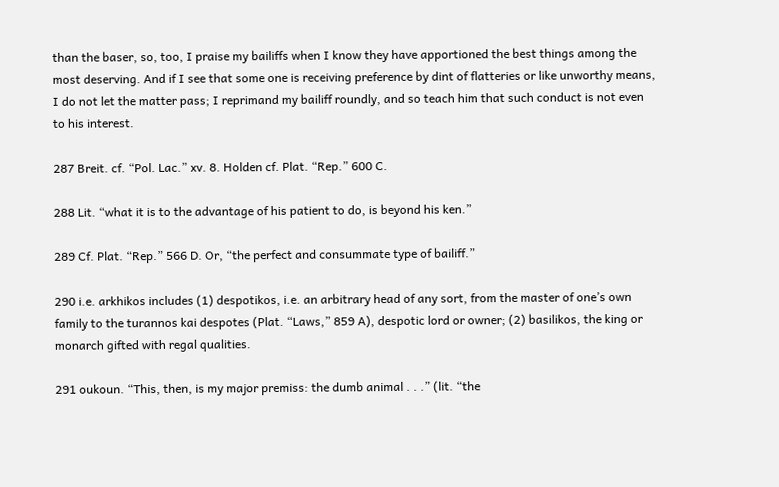than the baser, so, too, I praise my bailiffs when I know they have apportioned the best things among the most deserving. And if I see that some one is receiving preference by dint of flatteries or like unworthy means, I do not let the matter pass; I reprimand my bailiff roundly, and so teach him that such conduct is not even to his interest.

287 Breit. cf. “Pol. Lac.” xv. 8. Holden cf. Plat. “Rep.” 600 C.

288 Lit. “what it is to the advantage of his patient to do, is beyond his ken.”

289 Cf. Plat. “Rep.” 566 D. Or, “the perfect and consummate type of bailiff.”

290 i.e. arkhikos includes (1) despotikos, i.e. an arbitrary head of any sort, from the master of one’s own family to the turannos kai despotes (Plat. “Laws,” 859 A), despotic lord or owner; (2) basilikos, the king or monarch gifted with regal qualities.

291 oukoun. “This, then, is my major premiss: the dumb animal . . .” (lit. “the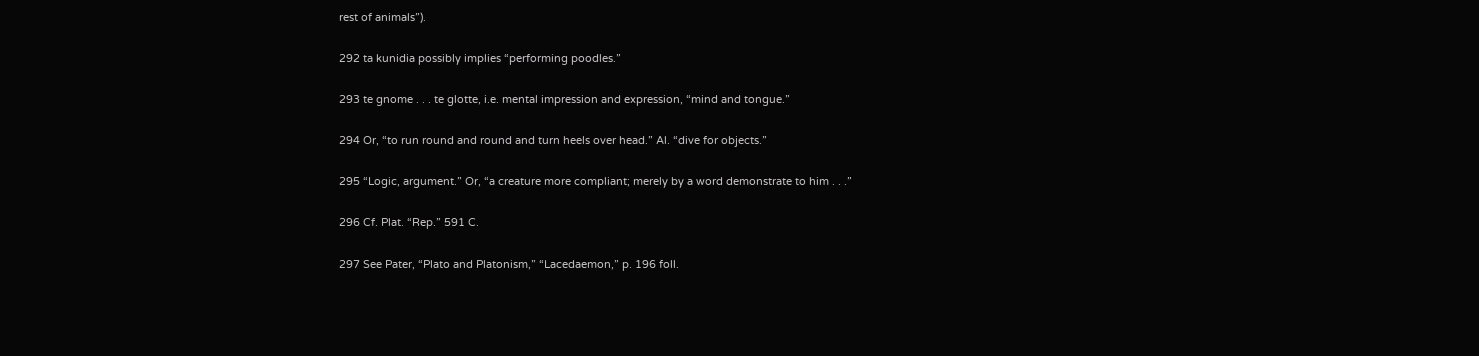rest of animals”).

292 ta kunidia possibly implies “performing poodles.”

293 te gnome . . . te glotte, i.e. mental impression and expression, “mind and tongue.”

294 Or, “to run round and round and turn heels over head.” Al. “dive for objects.”

295 “Logic, argument.” Or, “a creature more compliant; merely by a word demonstrate to him . . .”

296 Cf. Plat. “Rep.” 591 C.

297 See Pater, “Plato and Platonism,” “Lacedaemon,” p. 196 foll.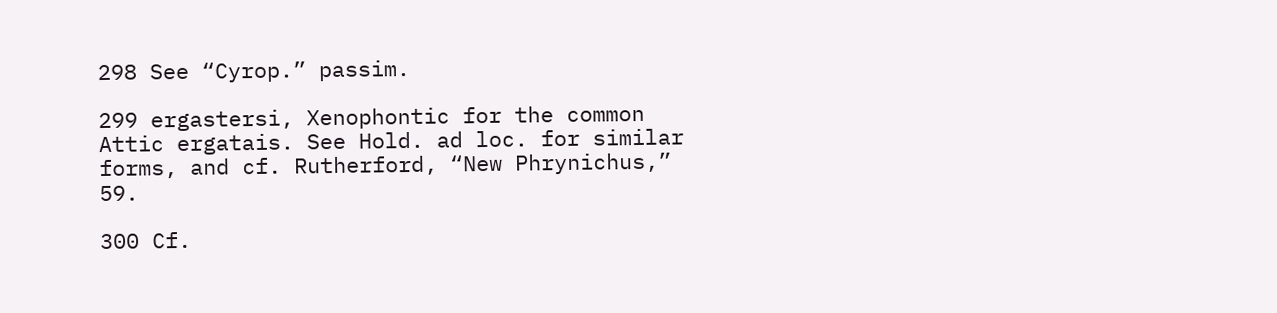298 See “Cyrop.” passim.

299 ergastersi, Xenophontic for the common Attic ergatais. See Hold. ad loc. for similar forms, and cf. Rutherford, “New Phrynichus,” 59.

300 Cf.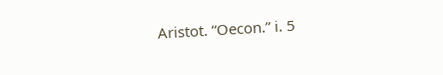Aristot. “Oecon.” i. 5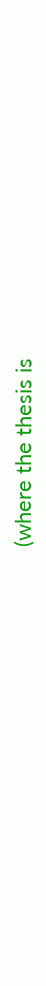(where the thesis is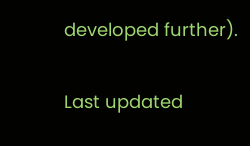developed further).


Last updated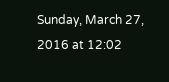Sunday, March 27, 2016 at 12:02